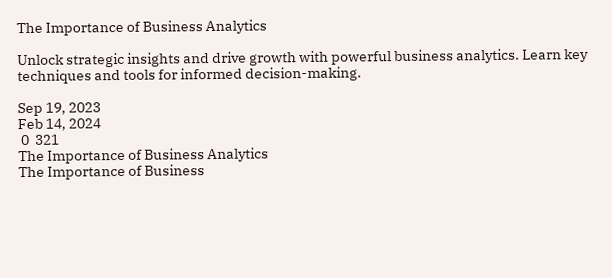The Importance of Business Analytics

Unlock strategic insights and drive growth with powerful business analytics. Learn key techniques and tools for informed decision-making.

Sep 19, 2023
Feb 14, 2024
 0  321
The Importance of Business Analytics
The Importance of Business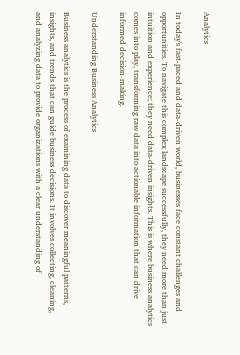Analytics

In today's fast-paced and data-driven world, businesses face constant challenges and opportunities. To navigate this complex landscape successfully, they need more than just intuition and experience; they need data-driven insights. This is where business analytics comes into play, transforming raw data into actionable information that can drive informed decision-making.

Understanding Business Analytics

Business analytics is the process of examining data to discover meaningful patterns, insights, and trends that can guide business decisions. It involves collecting, cleaning, and analyzing data to provide organizations with a clear understanding of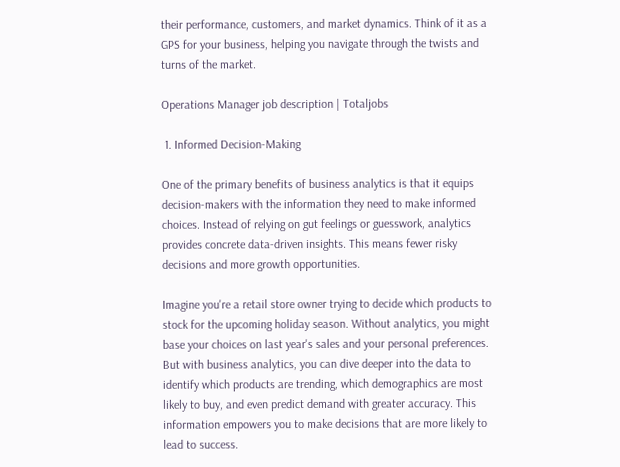their performance, customers, and market dynamics. Think of it as a GPS for your business, helping you navigate through the twists and turns of the market.

Operations Manager job description | Totaljobs

 1. Informed Decision-Making

One of the primary benefits of business analytics is that it equips decision-makers with the information they need to make informed choices. Instead of relying on gut feelings or guesswork, analytics provides concrete data-driven insights. This means fewer risky decisions and more growth opportunities.

Imagine you're a retail store owner trying to decide which products to stock for the upcoming holiday season. Without analytics, you might base your choices on last year's sales and your personal preferences. But with business analytics, you can dive deeper into the data to identify which products are trending, which demographics are most likely to buy, and even predict demand with greater accuracy. This information empowers you to make decisions that are more likely to lead to success.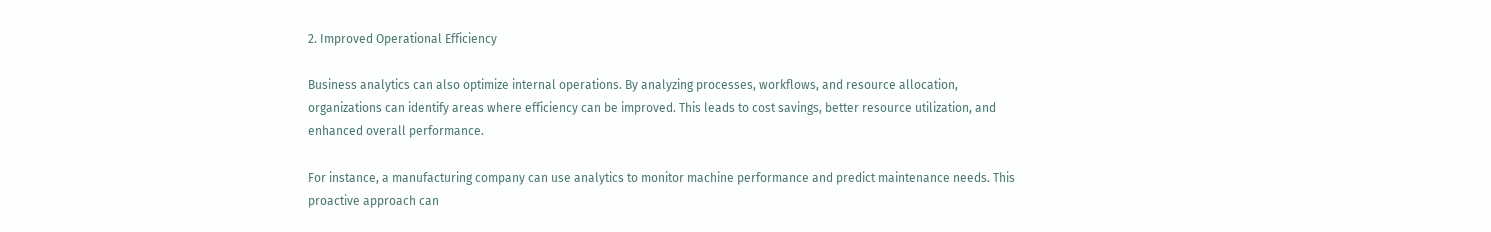2. Improved Operational Efficiency

Business analytics can also optimize internal operations. By analyzing processes, workflows, and resource allocation, organizations can identify areas where efficiency can be improved. This leads to cost savings, better resource utilization, and enhanced overall performance.

For instance, a manufacturing company can use analytics to monitor machine performance and predict maintenance needs. This proactive approach can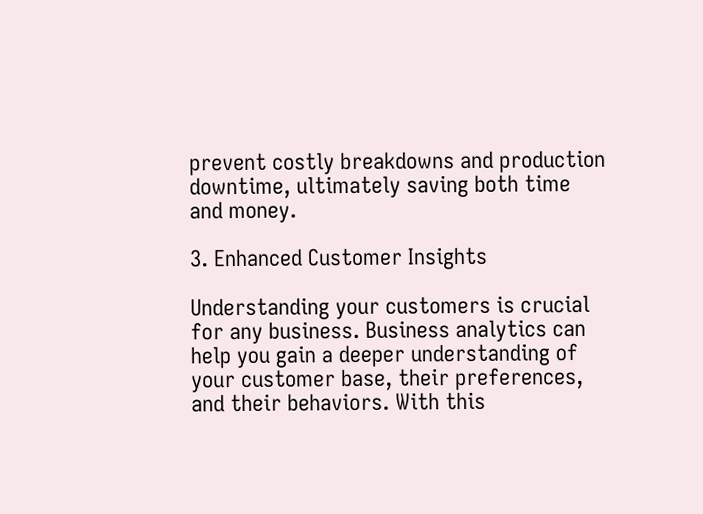prevent costly breakdowns and production downtime, ultimately saving both time and money.

3. Enhanced Customer Insights

Understanding your customers is crucial for any business. Business analytics can help you gain a deeper understanding of your customer base, their preferences, and their behaviors. With this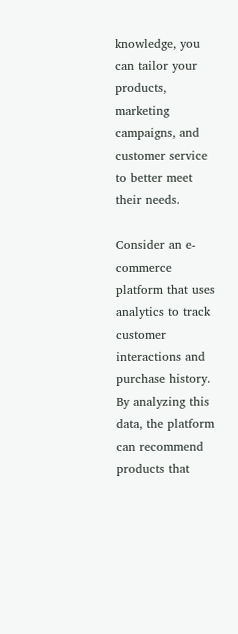knowledge, you can tailor your products, marketing campaigns, and customer service to better meet their needs.

Consider an e-commerce platform that uses analytics to track customer interactions and purchase history. By analyzing this data, the platform can recommend products that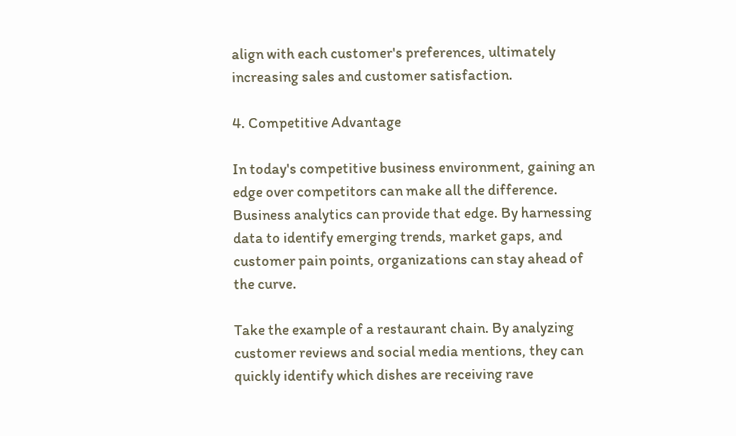align with each customer's preferences, ultimately increasing sales and customer satisfaction.

4. Competitive Advantage

In today's competitive business environment, gaining an edge over competitors can make all the difference. Business analytics can provide that edge. By harnessing data to identify emerging trends, market gaps, and customer pain points, organizations can stay ahead of the curve.

Take the example of a restaurant chain. By analyzing customer reviews and social media mentions, they can quickly identify which dishes are receiving rave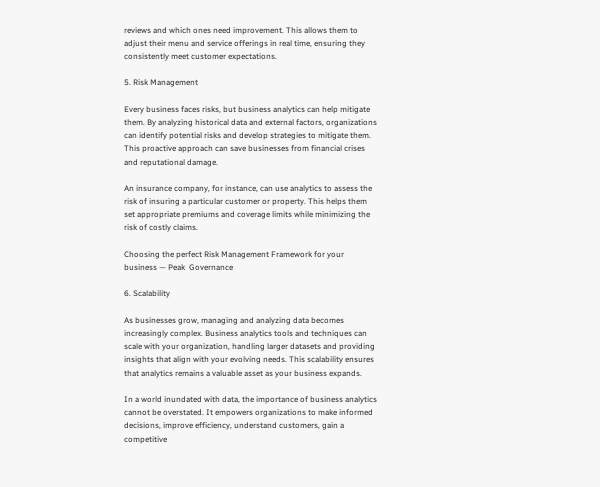reviews and which ones need improvement. This allows them to adjust their menu and service offerings in real time, ensuring they consistently meet customer expectations.

5. Risk Management

Every business faces risks, but business analytics can help mitigate them. By analyzing historical data and external factors, organizations can identify potential risks and develop strategies to mitigate them. This proactive approach can save businesses from financial crises and reputational damage.

An insurance company, for instance, can use analytics to assess the risk of insuring a particular customer or property. This helps them set appropriate premiums and coverage limits while minimizing the risk of costly claims.

Choosing the perfect Risk Management Framework for your business — Peak  Governance

6. Scalability

As businesses grow, managing and analyzing data becomes increasingly complex. Business analytics tools and techniques can scale with your organization, handling larger datasets and providing insights that align with your evolving needs. This scalability ensures that analytics remains a valuable asset as your business expands.

In a world inundated with data, the importance of business analytics cannot be overstated. It empowers organizations to make informed decisions, improve efficiency, understand customers, gain a competitive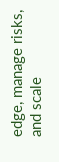edge, manage risks, and scale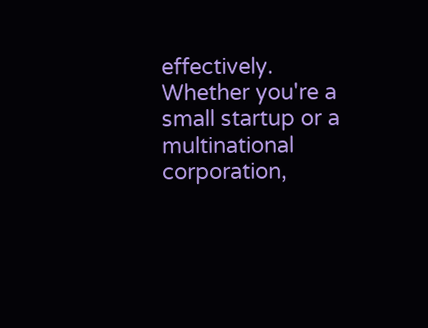effectively. Whether you're a small startup or a multinational corporation,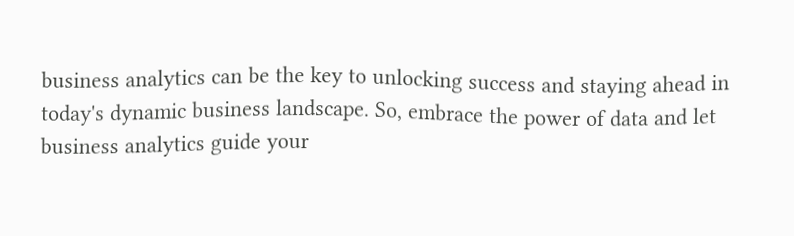business analytics can be the key to unlocking success and staying ahead in today's dynamic business landscape. So, embrace the power of data and let business analytics guide your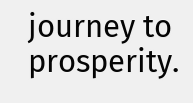journey to prosperity.